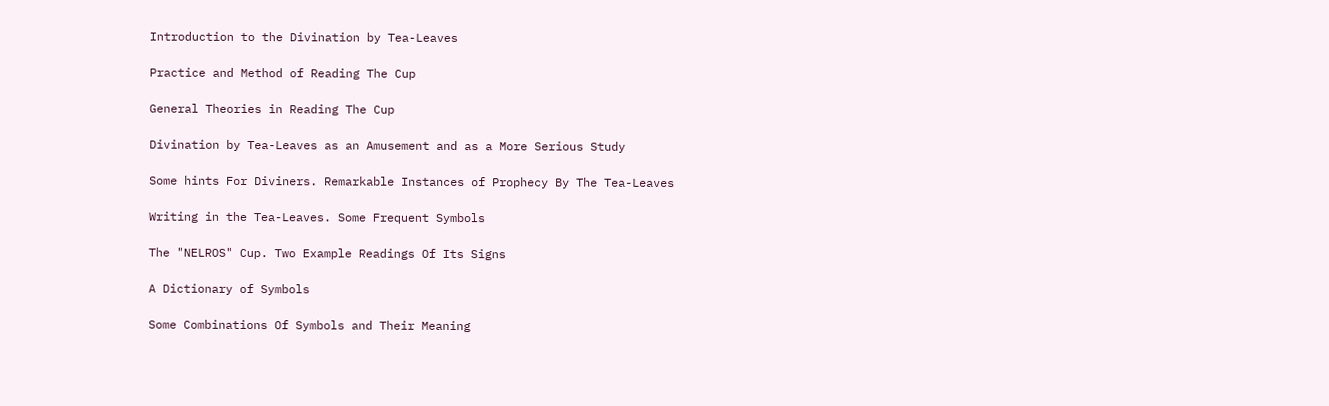Introduction to the Divination by Tea-Leaves

Practice and Method of Reading The Cup

General Theories in Reading The Cup

Divination by Tea-Leaves as an Amusement and as a More Serious Study

Some hints For Diviners. Remarkable Instances of Prophecy By The Tea-Leaves

Writing in the Tea-Leaves. Some Frequent Symbols

The "NELROS" Cup. Two Example Readings Of Its Signs

A Dictionary of Symbols

Some Combinations Of Symbols and Their Meaning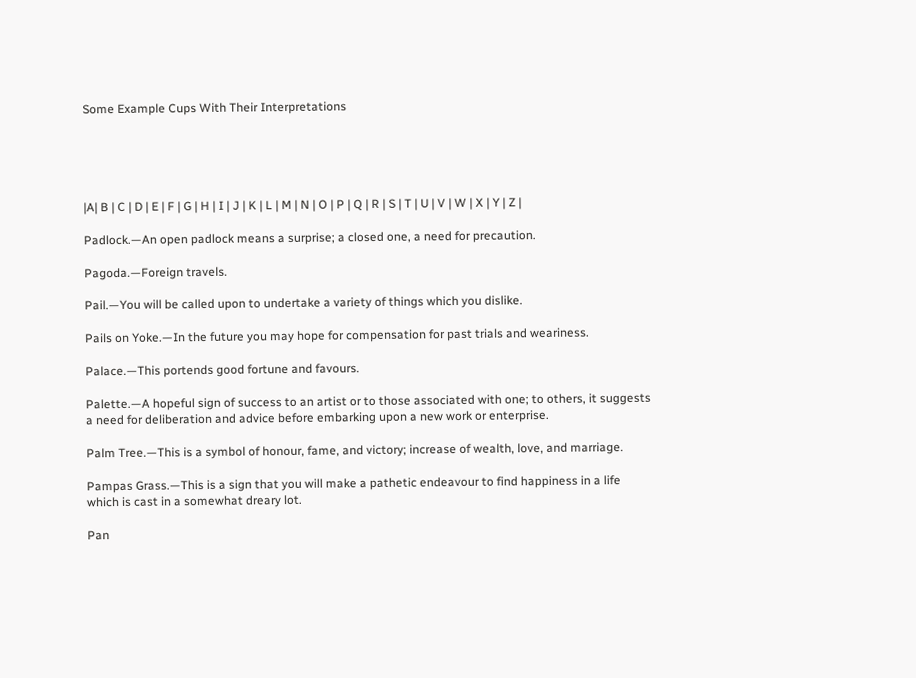Some Example Cups With Their Interpretations





|A| B | C | D | E | F | G | H | I | J | K | L | M | N | O | P | Q | R | S | T | U | V | W | X | Y | Z |

Padlock.—An open padlock means a surprise; a closed one, a need for precaution.

Pagoda.—Foreign travels.

Pail.—You will be called upon to undertake a variety of things which you dislike.

Pails on Yoke.—In the future you may hope for compensation for past trials and weariness.

Palace.—This portends good fortune and favours.

Palette.—A hopeful sign of success to an artist or to those associated with one; to others, it suggests a need for deliberation and advice before embarking upon a new work or enterprise.

Palm Tree.—This is a symbol of honour, fame, and victory; increase of wealth, love, and marriage.

Pampas Grass.—This is a sign that you will make a pathetic endeavour to find happiness in a life which is cast in a somewhat dreary lot.

Pan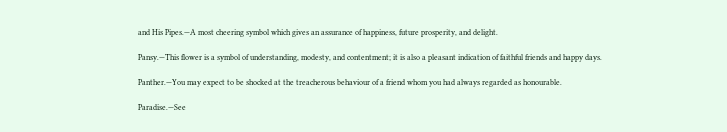and His Pipes.—A most cheering symbol which gives an assurance of happiness, future prosperity, and delight.

Pansy.—This flower is a symbol of understanding, modesty, and contentment; it is also a pleasant indication of faithful friends and happy days.

Panther.—You may expect to be shocked at the treacherous behaviour of a friend whom you had always regarded as honourable.

Paradise.—See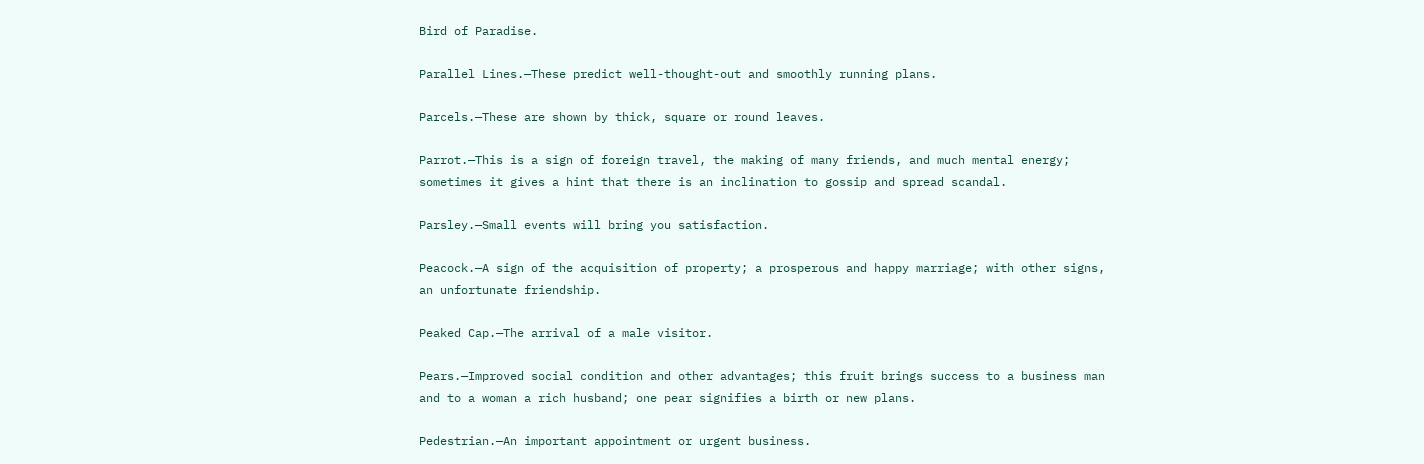Bird of Paradise.

Parallel Lines.—These predict well-thought-out and smoothly running plans.

Parcels.—These are shown by thick, square or round leaves.

Parrot.—This is a sign of foreign travel, the making of many friends, and much mental energy; sometimes it gives a hint that there is an inclination to gossip and spread scandal.

Parsley.—Small events will bring you satisfaction.

Peacock.—A sign of the acquisition of property; a prosperous and happy marriage; with other signs, an unfortunate friendship.

Peaked Cap.—The arrival of a male visitor.

Pears.—Improved social condition and other advantages; this fruit brings success to a business man and to a woman a rich husband; one pear signifies a birth or new plans.

Pedestrian.—An important appointment or urgent business.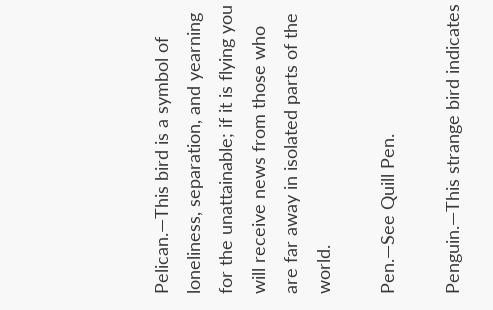Pelican.—This bird is a symbol of loneliness, separation, and yearning for the unattainable; if it is flying you will receive news from those who are far away in isolated parts of the world.

Pen.—See Quill Pen.

Penguin.—This strange bird indicates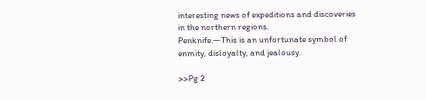interesting news of expeditions and discoveries in the northern regions.
Penknife.—This is an unfortunate symbol of enmity, disloyalty, and jealousy.

>>Pg 2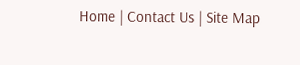Home | Contact Us | Site Map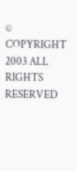© COPYRIGHT 2003 ALL RIGHTS RESERVED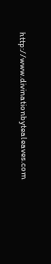http://www.divinationbytealeaves.com